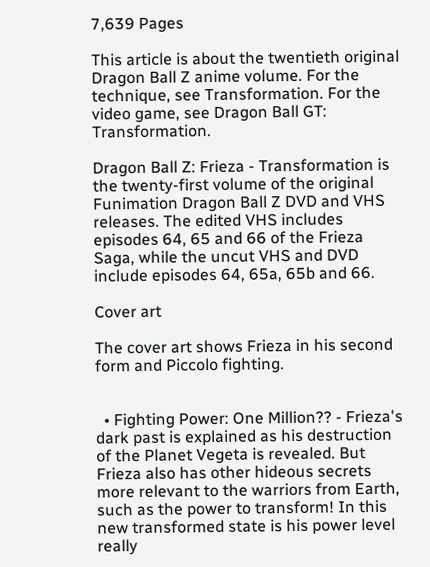7,639 Pages

This article is about the twentieth original Dragon Ball Z anime volume. For the technique, see Transformation. For the video game, see Dragon Ball GT: Transformation.

Dragon Ball Z: Frieza - Transformation is the twenty-first volume of the original Funimation Dragon Ball Z DVD and VHS releases. The edited VHS includes episodes 64, 65 and 66 of the Frieza Saga, while the uncut VHS and DVD include episodes 64, 65a, 65b and 66.

Cover art

The cover art shows Frieza in his second form and Piccolo fighting.


  • Fighting Power: One Million?? - Frieza's dark past is explained as his destruction of the Planet Vegeta is revealed. But Frieza also has other hideous secrets more relevant to the warriors from Earth, such as the power to transform! In this new transformed state is his power level really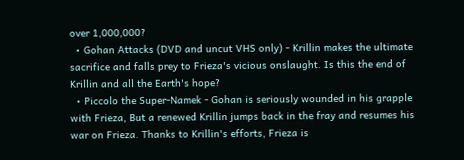over 1,000,000?
  • Gohan Attacks (DVD and uncut VHS only) - Krillin makes the ultimate sacrifice and falls prey to Frieza's vicious onslaught. Is this the end of Krillin and all the Earth's hope?
  • Piccolo the Super-Namek - Gohan is seriously wounded in his grapple with Frieza, But a renewed Krillin jumps back in the fray and resumes his war on Frieza. Thanks to Krillin's efforts, Frieza is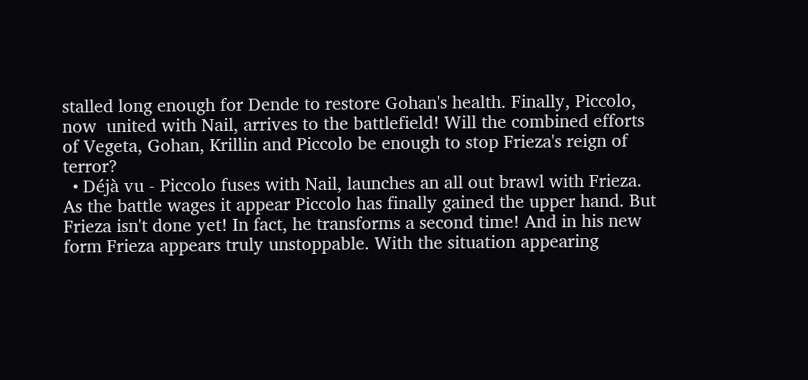stalled long enough for Dende to restore Gohan's health. Finally, Piccolo, now  united with Nail, arrives to the battlefield! Will the combined efforts of Vegeta, Gohan, Krillin and Piccolo be enough to stop Frieza's reign of terror?
  • Déjà vu - Piccolo fuses with Nail, launches an all out brawl with Frieza. As the battle wages it appear Piccolo has finally gained the upper hand. But Frieza isn't done yet! In fact, he transforms a second time! And in his new form Frieza appears truly unstoppable. With the situation appearing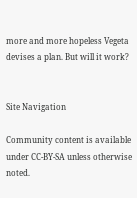more and more hopeless Vegeta devises a plan. But will it work?


Site Navigation

Community content is available under CC-BY-SA unless otherwise noted.